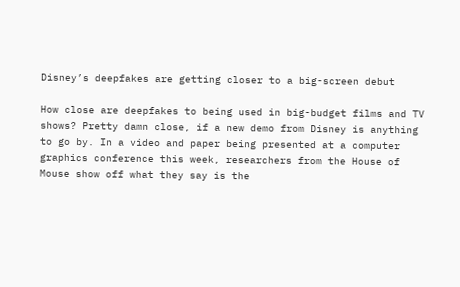Disney’s deepfakes are getting closer to a big-screen debut

How close are deepfakes to being used in big-budget films and TV shows? Pretty damn close, if a new demo from Disney is anything to go by. In a video and paper being presented at a computer graphics conference this week, researchers from the House of Mouse show off what they say is the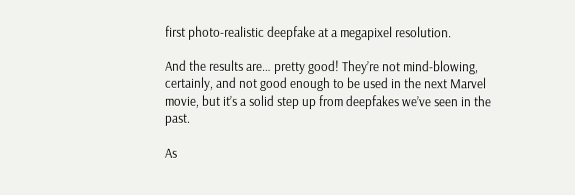first photo-realistic deepfake at a megapixel resolution.

And the results are… pretty good! They’re not mind-blowing, certainly, and not good enough to be used in the next Marvel movie, but it’s a solid step up from deepfakes we’ve seen in the past.

As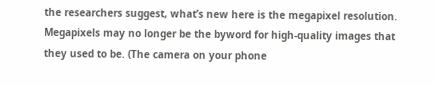the researchers suggest, what’s new here is the megapixel resolution. Megapixels may no longer be the byword for high-quality images that they used to be. (The camera on your phone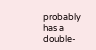probably has a double-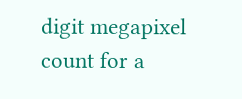digit megapixel count for a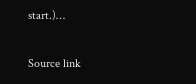start.)…

Source link